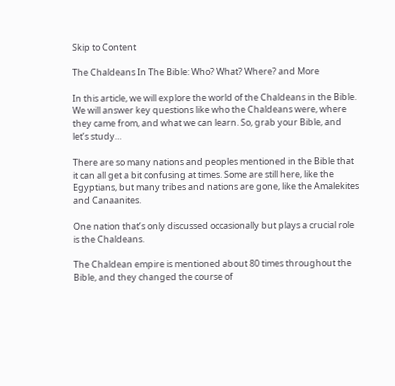Skip to Content

The Chaldeans In The Bible: Who? What? Where? and More

In this article, we will explore the world of the Chaldeans in the Bible. We will answer key questions like who the Chaldeans were, where they came from, and what we can learn. So, grab your Bible, and let’s study…

There are so many nations and peoples mentioned in the Bible that it can all get a bit confusing at times. Some are still here, like the Egyptians, but many tribes and nations are gone, like the Amalekites and Canaanites.

One nation that’s only discussed occasionally but plays a crucial role is the Chaldeans.

The Chaldean empire is mentioned about 80 times throughout the Bible, and they changed the course of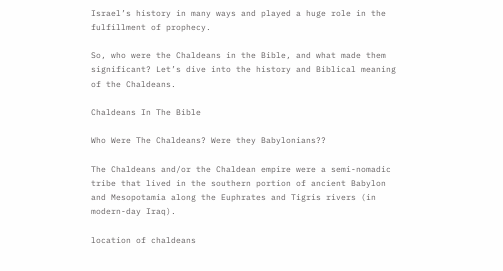Israel’s history in many ways and played a huge role in the fulfillment of prophecy.

So, who were the Chaldeans in the Bible, and what made them significant? Let’s dive into the history and Biblical meaning of the Chaldeans.

Chaldeans In The Bible

Who Were The Chaldeans? Were they Babylonians??

The Chaldeans and/or the Chaldean empire were a semi-nomadic tribe that lived in the southern portion of ancient Babylon and Mesopotamia along the Euphrates and Tigris rivers (in modern-day Iraq).

location of chaldeans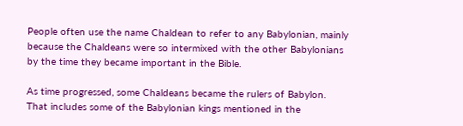People often use the name Chaldean to refer to any Babylonian, mainly because the Chaldeans were so intermixed with the other Babylonians by the time they became important in the Bible.

As time progressed, some Chaldeans became the rulers of Babylon. That includes some of the Babylonian kings mentioned in the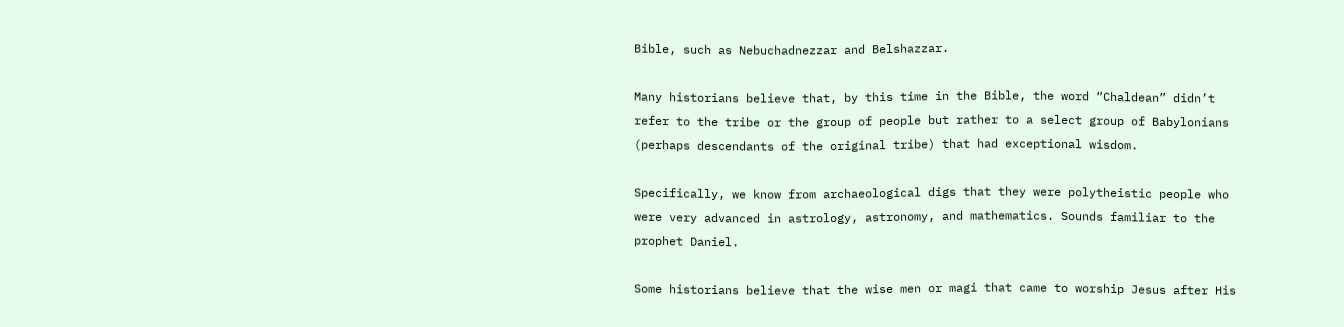Bible, such as Nebuchadnezzar and Belshazzar.

Many historians believe that, by this time in the Bible, the word “Chaldean” didn’t refer to the tribe or the group of people but rather to a select group of Babylonians (perhaps descendants of the original tribe) that had exceptional wisdom.

Specifically, we know from archaeological digs that they were polytheistic people who were very advanced in astrology, astronomy, and mathematics. Sounds familiar to the prophet Daniel.

Some historians believe that the wise men or magi that came to worship Jesus after His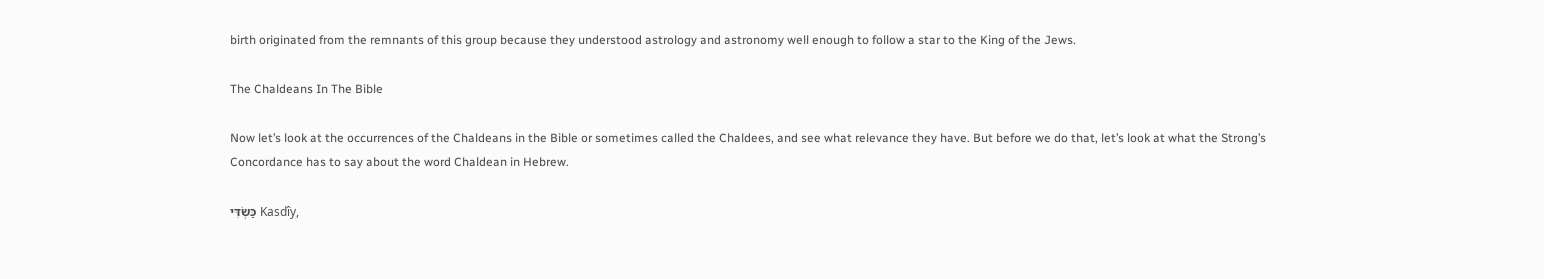birth originated from the remnants of this group because they understood astrology and astronomy well enough to follow a star to the King of the Jews.

The Chaldeans In The Bible

Now let’s look at the occurrences of the Chaldeans in the Bible or sometimes called the Chaldees, and see what relevance they have. But before we do that, let’s look at what the Strong’s Concordance has to say about the word Chaldean in Hebrew.

כַּשְׂדִּי Kasdîy,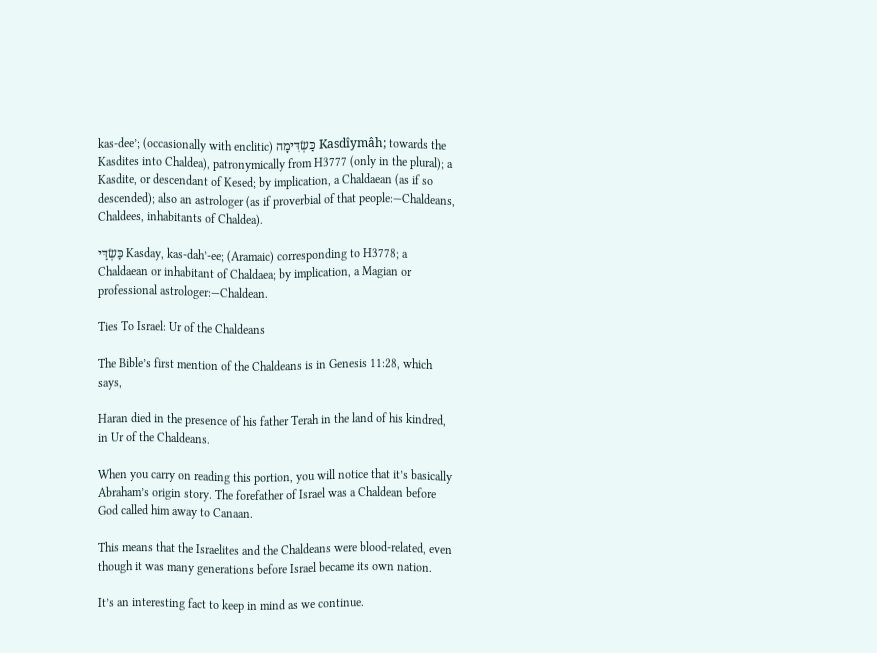kas-dee’; (occasionally with enclitic) כַּשְׂדִּימָה Kasdîymâh; towards the Kasdites into Chaldea), patronymically from H3777 (only in the plural); a Kasdite, or descendant of Kesed; by implication, a Chaldaean (as if so descended); also an astrologer (as if proverbial of that people:—Chaldeans, Chaldees, inhabitants of Chaldea).

כַּשְׂדַּי Kasday, kas-dah’-ee; (Aramaic) corresponding to H3778; a Chaldaean or inhabitant of Chaldaea; by implication, a Magian or professional astrologer:—Chaldean.

Ties To Israel: Ur of the Chaldeans

The Bible’s first mention of the Chaldeans is in Genesis 11:28, which says,

Haran died in the presence of his father Terah in the land of his kindred, in Ur of the Chaldeans.

When you carry on reading this portion, you will notice that it’s basically Abraham’s origin story. The forefather of Israel was a Chaldean before God called him away to Canaan.

This means that the Israelites and the Chaldeans were blood-related, even though it was many generations before Israel became its own nation.

It’s an interesting fact to keep in mind as we continue.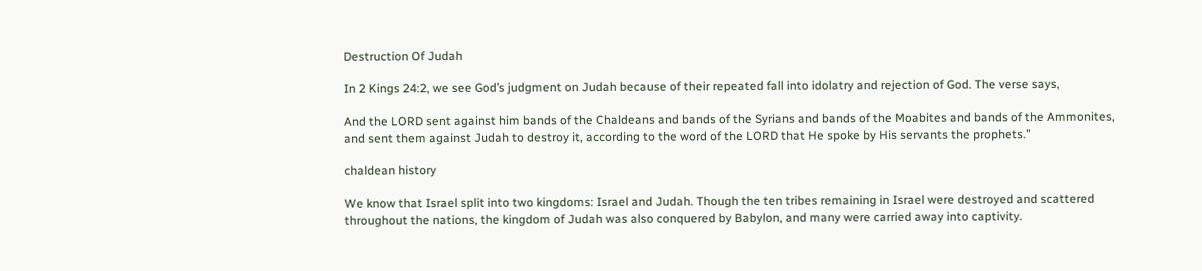Destruction Of Judah

In 2 Kings 24:2, we see God’s judgment on Judah because of their repeated fall into idolatry and rejection of God. The verse says,

And the LORD sent against him bands of the Chaldeans and bands of the Syrians and bands of the Moabites and bands of the Ammonites, and sent them against Judah to destroy it, according to the word of the LORD that He spoke by His servants the prophets.”

chaldean history

We know that Israel split into two kingdoms: Israel and Judah. Though the ten tribes remaining in Israel were destroyed and scattered throughout the nations, the kingdom of Judah was also conquered by Babylon, and many were carried away into captivity.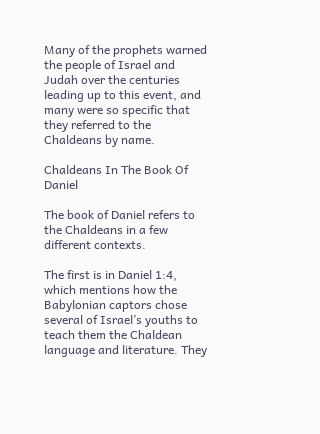Many of the prophets warned the people of Israel and Judah over the centuries leading up to this event, and many were so specific that they referred to the Chaldeans by name.

Chaldeans In The Book Of Daniel

The book of Daniel refers to the Chaldeans in a few different contexts.

The first is in Daniel 1:4, which mentions how the Babylonian captors chose several of Israel’s youths to teach them the Chaldean language and literature. They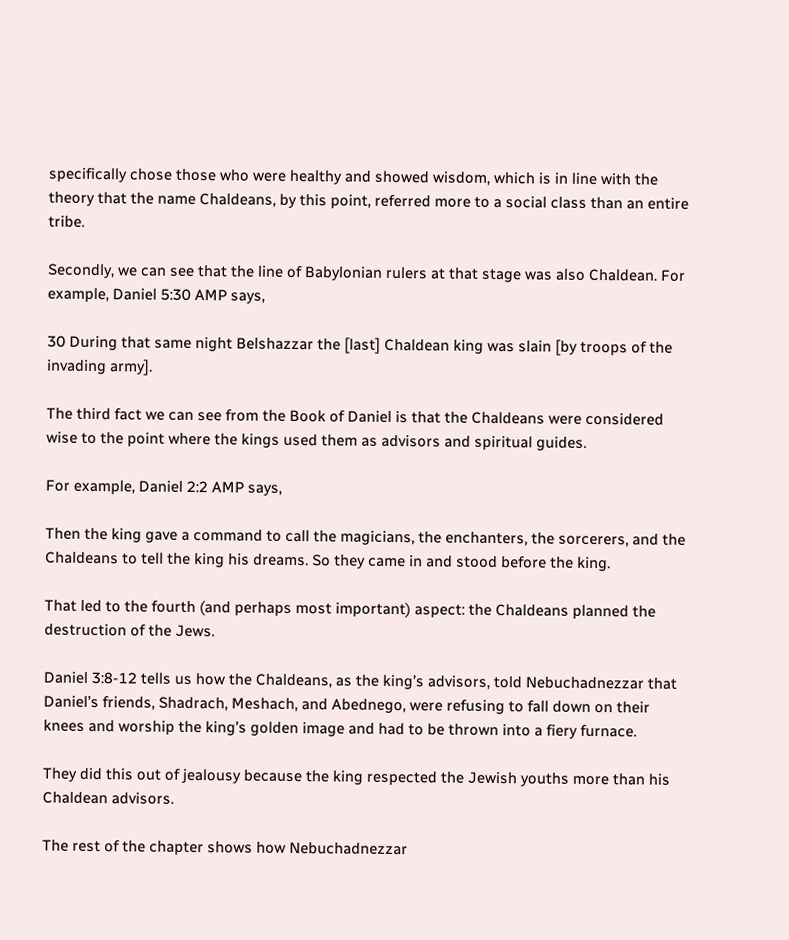specifically chose those who were healthy and showed wisdom, which is in line with the theory that the name Chaldeans, by this point, referred more to a social class than an entire tribe.

Secondly, we can see that the line of Babylonian rulers at that stage was also Chaldean. For example, Daniel 5:30 AMP says,

30 During that same night Belshazzar the [last] Chaldean king was slain [by troops of the invading army].

The third fact we can see from the Book of Daniel is that the Chaldeans were considered wise to the point where the kings used them as advisors and spiritual guides.

For example, Daniel 2:2 AMP says,

Then the king gave a command to call the magicians, the enchanters, the sorcerers, and the Chaldeans to tell the king his dreams. So they came in and stood before the king.

That led to the fourth (and perhaps most important) aspect: the Chaldeans planned the destruction of the Jews.

Daniel 3:8-12 tells us how the Chaldeans, as the king’s advisors, told Nebuchadnezzar that Daniel’s friends, Shadrach, Meshach, and Abednego, were refusing to fall down on their knees and worship the king’s golden image and had to be thrown into a fiery furnace.

They did this out of jealousy because the king respected the Jewish youths more than his Chaldean advisors.

The rest of the chapter shows how Nebuchadnezzar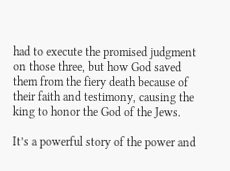had to execute the promised judgment on those three, but how God saved them from the fiery death because of their faith and testimony, causing the king to honor the God of the Jews.

It’s a powerful story of the power and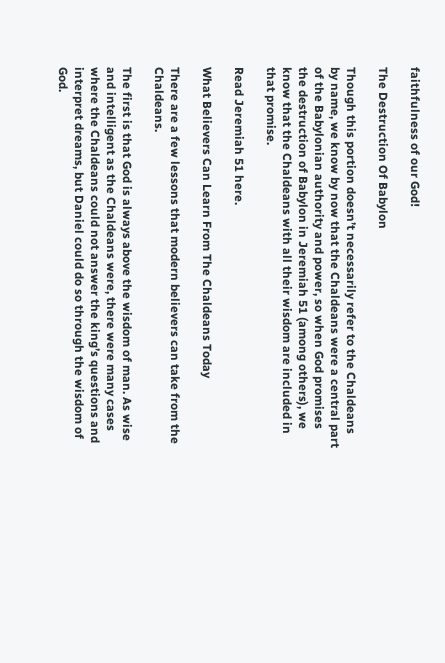faithfulness of our God!

The Destruction Of Babylon

Though this portion doesn’t necessarily refer to the Chaldeans by name, we know by now that the Chaldeans were a central part of the Babylonian authority and power, so when God promises the destruction of Babylon in Jeremiah 51 (among others), we know that the Chaldeans with all their wisdom are included in that promise.

Read Jeremiah 51 here.

What Believers Can Learn From The Chaldeans Today

There are a few lessons that modern believers can take from the Chaldeans.

The first is that God is always above the wisdom of man. As wise and intelligent as the Chaldeans were, there were many cases where the Chaldeans could not answer the king’s questions and interpret dreams, but Daniel could do so through the wisdom of God.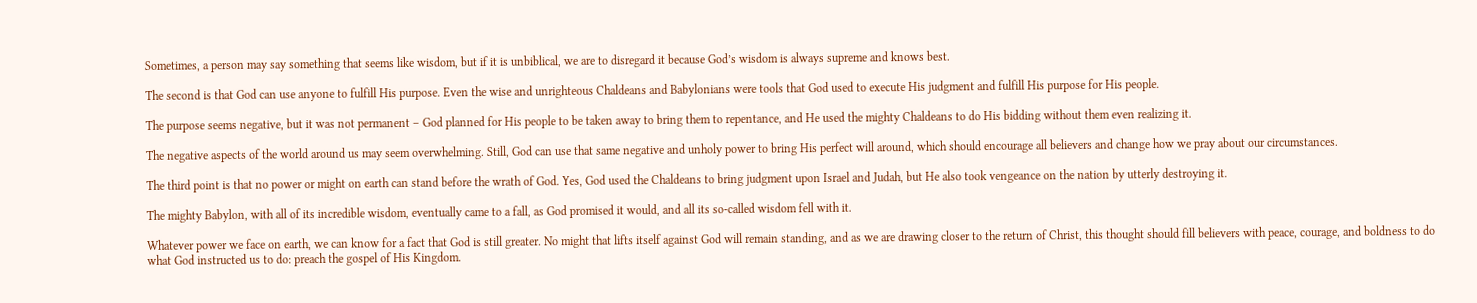Sometimes, a person may say something that seems like wisdom, but if it is unbiblical, we are to disregard it because God’s wisdom is always supreme and knows best.

The second is that God can use anyone to fulfill His purpose. Even the wise and unrighteous Chaldeans and Babylonians were tools that God used to execute His judgment and fulfill His purpose for His people.

The purpose seems negative, but it was not permanent – God planned for His people to be taken away to bring them to repentance, and He used the mighty Chaldeans to do His bidding without them even realizing it.

The negative aspects of the world around us may seem overwhelming. Still, God can use that same negative and unholy power to bring His perfect will around, which should encourage all believers and change how we pray about our circumstances.

The third point is that no power or might on earth can stand before the wrath of God. Yes, God used the Chaldeans to bring judgment upon Israel and Judah, but He also took vengeance on the nation by utterly destroying it.

The mighty Babylon, with all of its incredible wisdom, eventually came to a fall, as God promised it would, and all its so-called wisdom fell with it.

Whatever power we face on earth, we can know for a fact that God is still greater. No might that lifts itself against God will remain standing, and as we are drawing closer to the return of Christ, this thought should fill believers with peace, courage, and boldness to do what God instructed us to do: preach the gospel of His Kingdom.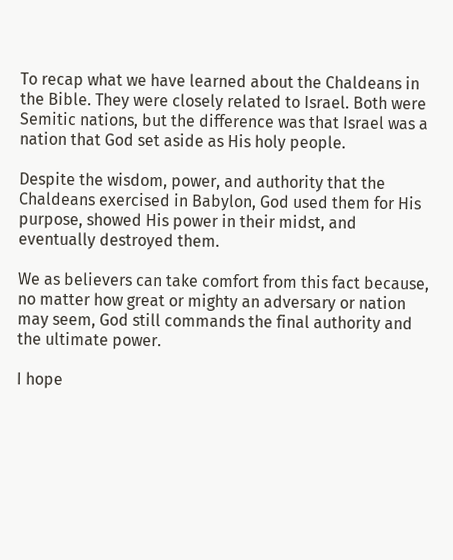To recap what we have learned about the Chaldeans in the Bible. They were closely related to Israel. Both were Semitic nations, but the difference was that Israel was a nation that God set aside as His holy people.

Despite the wisdom, power, and authority that the Chaldeans exercised in Babylon, God used them for His purpose, showed His power in their midst, and eventually destroyed them.

We as believers can take comfort from this fact because, no matter how great or mighty an adversary or nation may seem, God still commands the final authority and the ultimate power.

I hope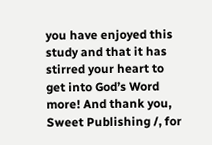you have enjoyed this study and that it has stirred your heart to get into God’s Word more! And thank you, Sweet Publishing /, for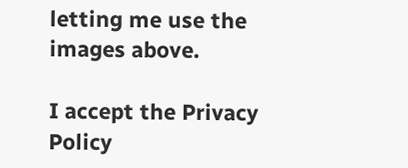letting me use the images above.

I accept the Privacy Policy